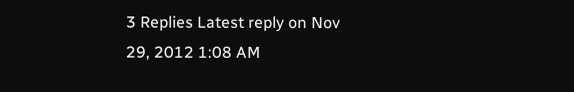3 Replies Latest reply on Nov 29, 2012 1:08 AM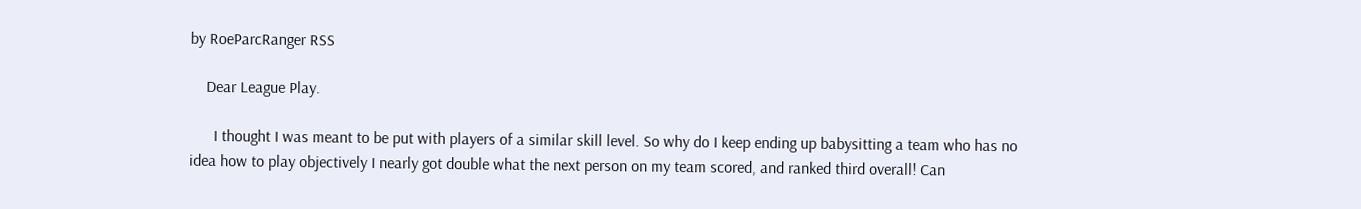by RoeParcRanger RSS

    Dear League Play.

      I thought I was meant to be put with players of a similar skill level. So why do I keep ending up babysitting a team who has no idea how to play objectively I nearly got double what the next person on my team scored, and ranked third overall! Can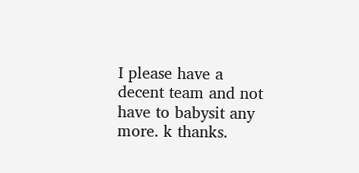I please have a decent team and not have to babysit any more. k thanks.